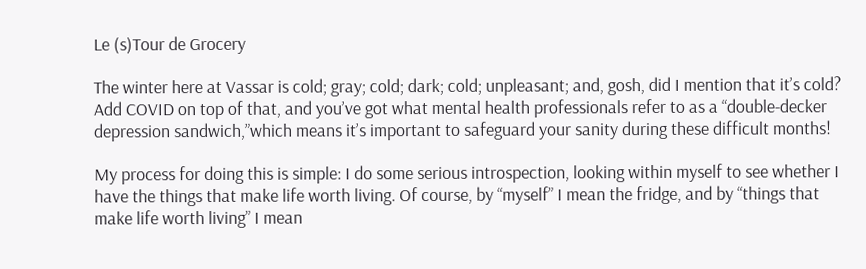Le (s)Tour de Grocery

The winter here at Vassar is cold; gray; cold; dark; cold; unpleasant; and, gosh, did I mention that it’s cold? Add COVID on top of that, and you’ve got what mental health professionals refer to as a “double-decker depression sandwich,”which means it’s important to safeguard your sanity during these difficult months!

My process for doing this is simple: I do some serious introspection, looking within myself to see whether I have the things that make life worth living. Of course, by “myself” I mean the fridge, and by “things that make life worth living” I mean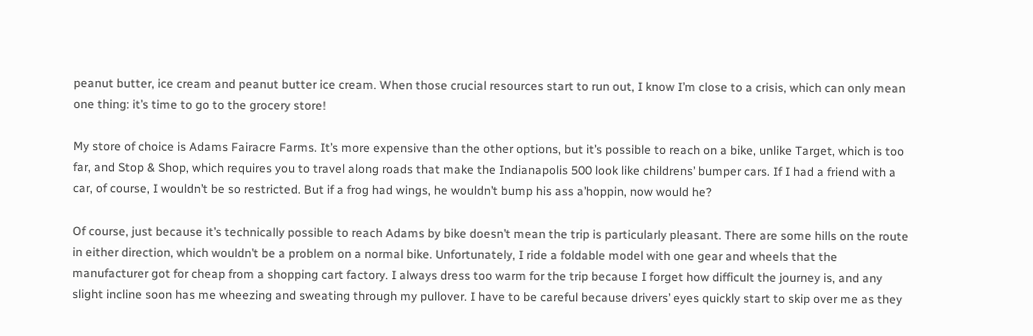peanut butter, ice cream and peanut butter ice cream. When those crucial resources start to run out, I know I’m close to a crisis, which can only mean one thing: it’s time to go to the grocery store!

My store of choice is Adams Fairacre Farms. It’s more expensive than the other options, but it’s possible to reach on a bike, unlike Target, which is too far, and Stop & Shop, which requires you to travel along roads that make the Indianapolis 500 look like childrens’ bumper cars. If I had a friend with a car, of course, I wouldn’t be so restricted. But if a frog had wings, he wouldn’t bump his ass a’hoppin, now would he?

Of course, just because it’s technically possible to reach Adams by bike doesn’t mean the trip is particularly pleasant. There are some hills on the route in either direction, which wouldn’t be a problem on a normal bike. Unfortunately, I ride a foldable model with one gear and wheels that the manufacturer got for cheap from a shopping cart factory. I always dress too warm for the trip because I forget how difficult the journey is, and any slight incline soon has me wheezing and sweating through my pullover. I have to be careful because drivers’ eyes quickly start to skip over me as they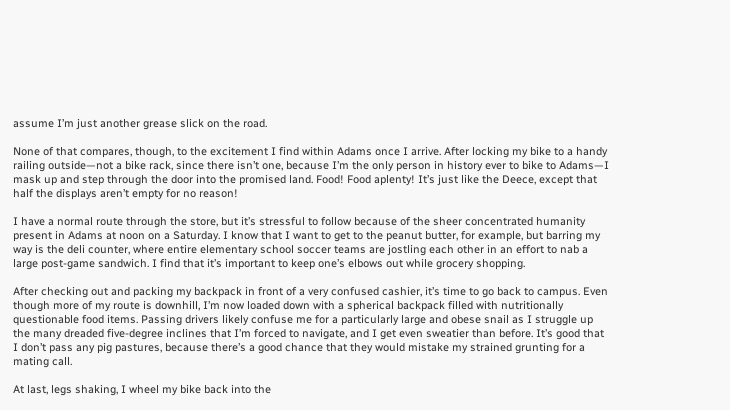assume I’m just another grease slick on the road.

None of that compares, though, to the excitement I find within Adams once I arrive. After locking my bike to a handy railing outside—not a bike rack, since there isn’t one, because I’m the only person in history ever to bike to Adams—I mask up and step through the door into the promised land. Food! Food aplenty! It’s just like the Deece, except that half the displays aren’t empty for no reason!

I have a normal route through the store, but it’s stressful to follow because of the sheer concentrated humanity present in Adams at noon on a Saturday. I know that I want to get to the peanut butter, for example, but barring my way is the deli counter, where entire elementary school soccer teams are jostling each other in an effort to nab a large post-game sandwich. I find that it’s important to keep one’s elbows out while grocery shopping.

After checking out and packing my backpack in front of a very confused cashier, it’s time to go back to campus. Even though more of my route is downhill, I’m now loaded down with a spherical backpack filled with nutritionally questionable food items. Passing drivers likely confuse me for a particularly large and obese snail as I struggle up the many dreaded five-degree inclines that I’m forced to navigate, and I get even sweatier than before. It’s good that I don’t pass any pig pastures, because there’s a good chance that they would mistake my strained grunting for a mating call.

At last, legs shaking, I wheel my bike back into the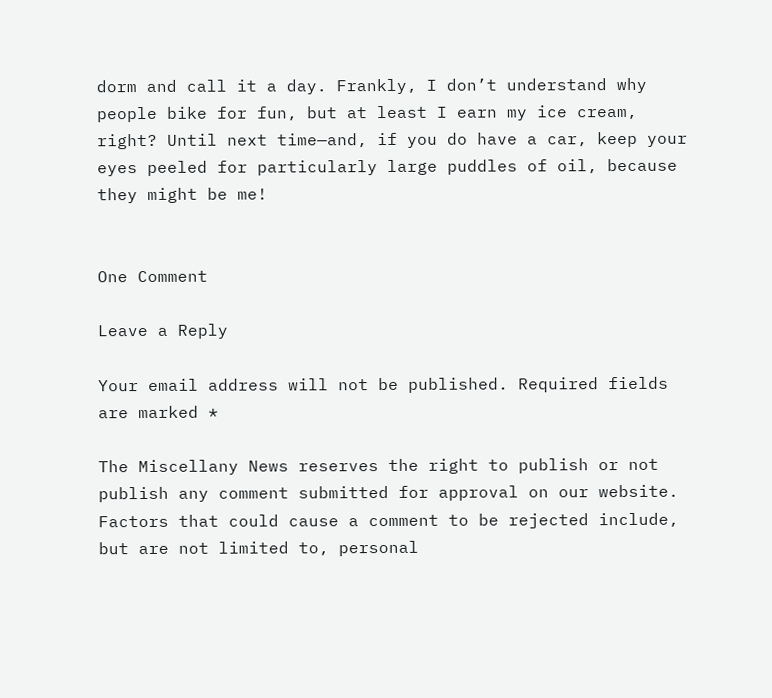dorm and call it a day. Frankly, I don’t understand why people bike for fun, but at least I earn my ice cream, right? Until next time—and, if you do have a car, keep your eyes peeled for particularly large puddles of oil, because they might be me!


One Comment

Leave a Reply

Your email address will not be published. Required fields are marked *

The Miscellany News reserves the right to publish or not publish any comment submitted for approval on our website. Factors that could cause a comment to be rejected include, but are not limited to, personal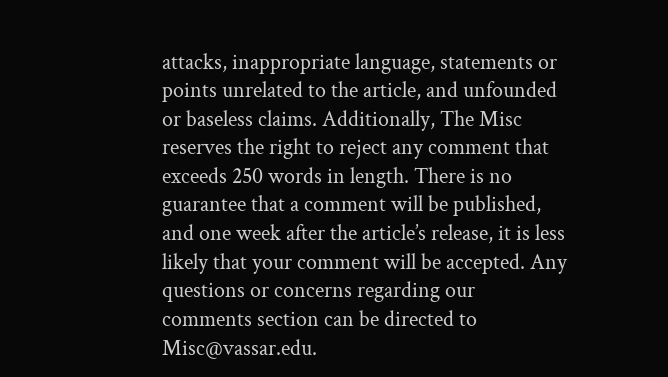attacks, inappropriate language, statements or points unrelated to the article, and unfounded or baseless claims. Additionally, The Misc reserves the right to reject any comment that exceeds 250 words in length. There is no guarantee that a comment will be published, and one week after the article’s release, it is less likely that your comment will be accepted. Any questions or concerns regarding our comments section can be directed to Misc@vassar.edu.